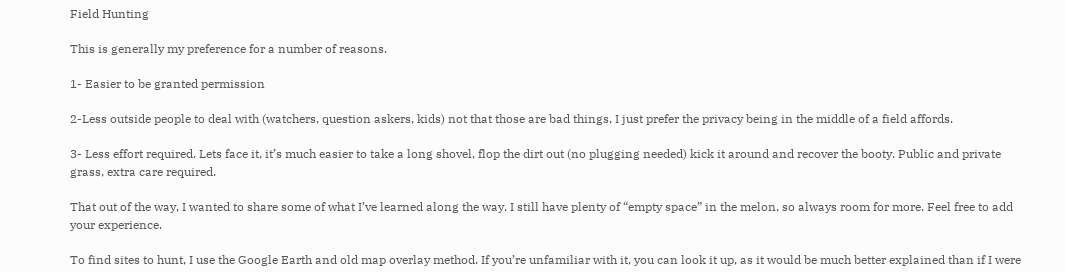Field Hunting

This is generally my preference for a number of reasons.

1- Easier to be granted permission

2-Less outside people to deal with (watchers, question askers, kids) not that those are bad things, I just prefer the privacy being in the middle of a field affords.

3- Less effort required. Lets face it, it’s much easier to take a long shovel, flop the dirt out (no plugging needed) kick it around and recover the booty. Public and private grass, extra care required.

That out of the way, I wanted to share some of what I’ve learned along the way. I still have plenty of “empty space” in the melon, so always room for more. Feel free to add your experience.

To find sites to hunt, I use the Google Earth and old map overlay method. If you’re unfamiliar with it, you can look it up, as it would be much better explained than if I were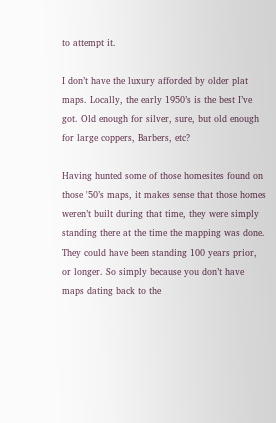to attempt it.

I don’t have the luxury afforded by older plat maps. Locally, the early 1950’s is the best I’ve got. Old enough for silver, sure, but old enough for large coppers, Barbers, etc?

Having hunted some of those homesites found on those '50’s maps, it makes sense that those homes weren’t built during that time, they were simply standing there at the time the mapping was done. They could have been standing 100 years prior, or longer. So simply because you don’t have maps dating back to the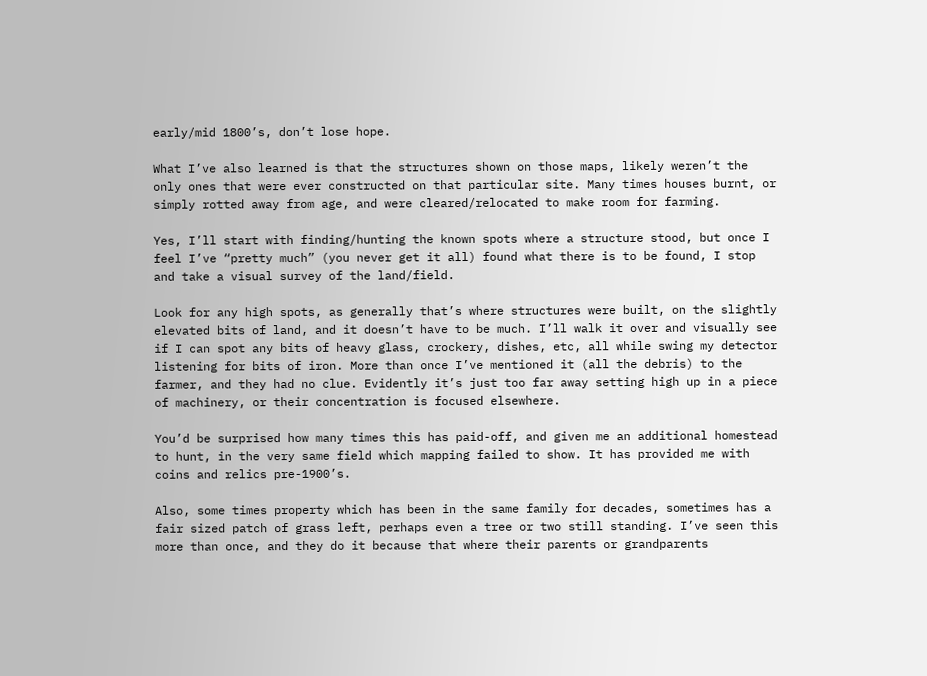early/mid 1800’s, don’t lose hope.

What I’ve also learned is that the structures shown on those maps, likely weren’t the only ones that were ever constructed on that particular site. Many times houses burnt, or simply rotted away from age, and were cleared/relocated to make room for farming.

Yes, I’ll start with finding/hunting the known spots where a structure stood, but once I feel I’ve “pretty much” (you never get it all) found what there is to be found, I stop and take a visual survey of the land/field.

Look for any high spots, as generally that’s where structures were built, on the slightly elevated bits of land, and it doesn’t have to be much. I’ll walk it over and visually see if I can spot any bits of heavy glass, crockery, dishes, etc, all while swing my detector listening for bits of iron. More than once I’ve mentioned it (all the debris) to the farmer, and they had no clue. Evidently it’s just too far away setting high up in a piece of machinery, or their concentration is focused elsewhere.

You’d be surprised how many times this has paid-off, and given me an additional homestead to hunt, in the very same field which mapping failed to show. It has provided me with coins and relics pre-1900’s.

Also, some times property which has been in the same family for decades, sometimes has a fair sized patch of grass left, perhaps even a tree or two still standing. I’ve seen this more than once, and they do it because that where their parents or grandparents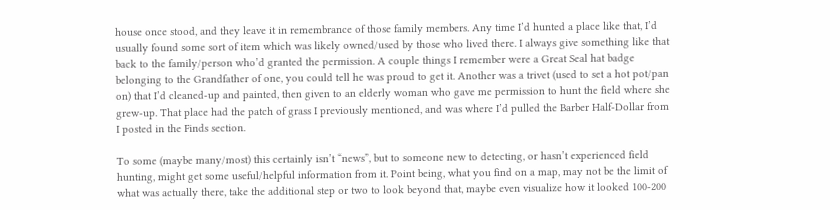house once stood, and they leave it in remembrance of those family members. Any time I’d hunted a place like that, I’d usually found some sort of item which was likely owned/used by those who lived there. I always give something like that back to the family/person who’d granted the permission. A couple things I remember were a Great Seal hat badge belonging to the Grandfather of one, you could tell he was proud to get it. Another was a trivet (used to set a hot pot/pan on) that I’d cleaned-up and painted, then given to an elderly woman who gave me permission to hunt the field where she grew-up. That place had the patch of grass I previously mentioned, and was where I’d pulled the Barber Half-Dollar from I posted in the Finds section.

To some (maybe many/most) this certainly isn’t “news”, but to someone new to detecting, or hasn’t experienced field hunting, might get some useful/helpful information from it. Point being, what you find on a map, may not be the limit of what was actually there, take the additional step or two to look beyond that, maybe even visualize how it looked 100-200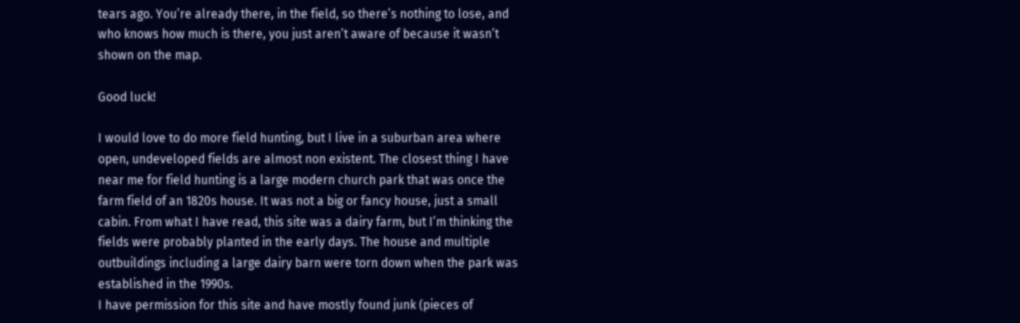tears ago. You’re already there, in the field, so there’s nothing to lose, and who knows how much is there, you just aren’t aware of because it wasn’t shown on the map.

Good luck!

I would love to do more field hunting, but I live in a suburban area where open, undeveloped fields are almost non existent. The closest thing I have near me for field hunting is a large modern church park that was once the farm field of an 1820s house. It was not a big or fancy house, just a small cabin. From what I have read, this site was a dairy farm, but I’m thinking the fields were probably planted in the early days. The house and multiple outbuildings including a large dairy barn were torn down when the park was established in the 1990s.
I have permission for this site and have mostly found junk (pieces of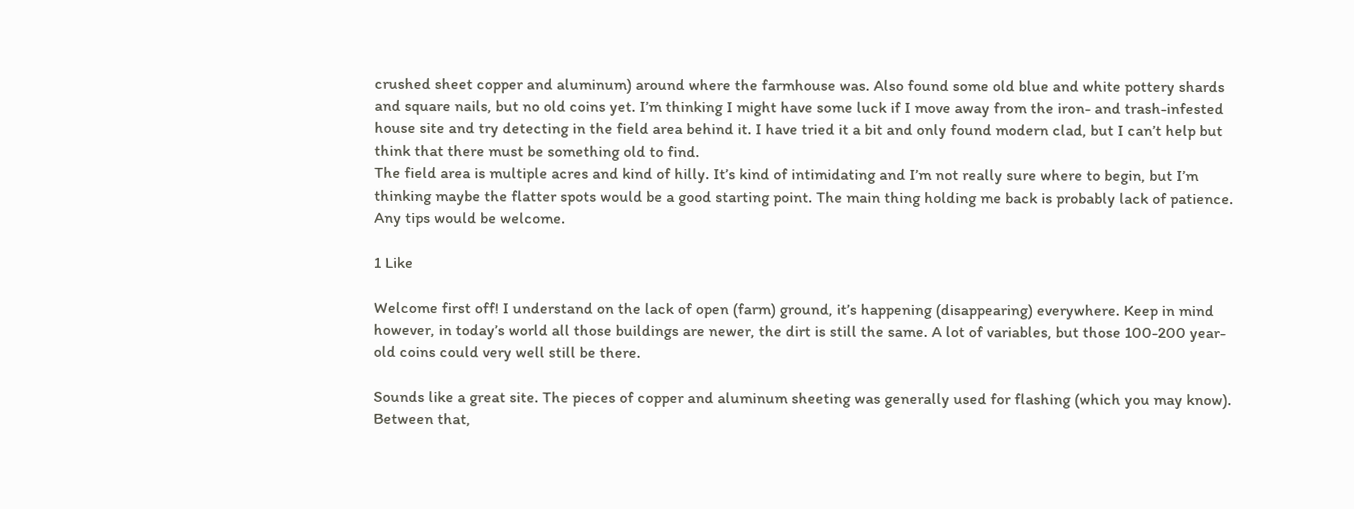crushed sheet copper and aluminum) around where the farmhouse was. Also found some old blue and white pottery shards and square nails, but no old coins yet. I’m thinking I might have some luck if I move away from the iron- and trash-infested house site and try detecting in the field area behind it. I have tried it a bit and only found modern clad, but I can’t help but think that there must be something old to find.
The field area is multiple acres and kind of hilly. It’s kind of intimidating and I’m not really sure where to begin, but I’m thinking maybe the flatter spots would be a good starting point. The main thing holding me back is probably lack of patience. Any tips would be welcome.

1 Like

Welcome first off! I understand on the lack of open (farm) ground, it’s happening (disappearing) everywhere. Keep in mind however, in today’s world all those buildings are newer, the dirt is still the same. A lot of variables, but those 100-200 year-old coins could very well still be there.

Sounds like a great site. The pieces of copper and aluminum sheeting was generally used for flashing (which you may know). Between that,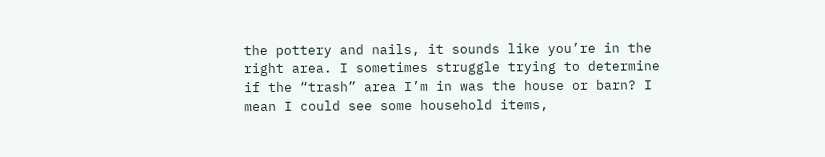the pottery and nails, it sounds like you’re in the right area. I sometimes struggle trying to determine if the “trash” area I’m in was the house or barn? I mean I could see some household items,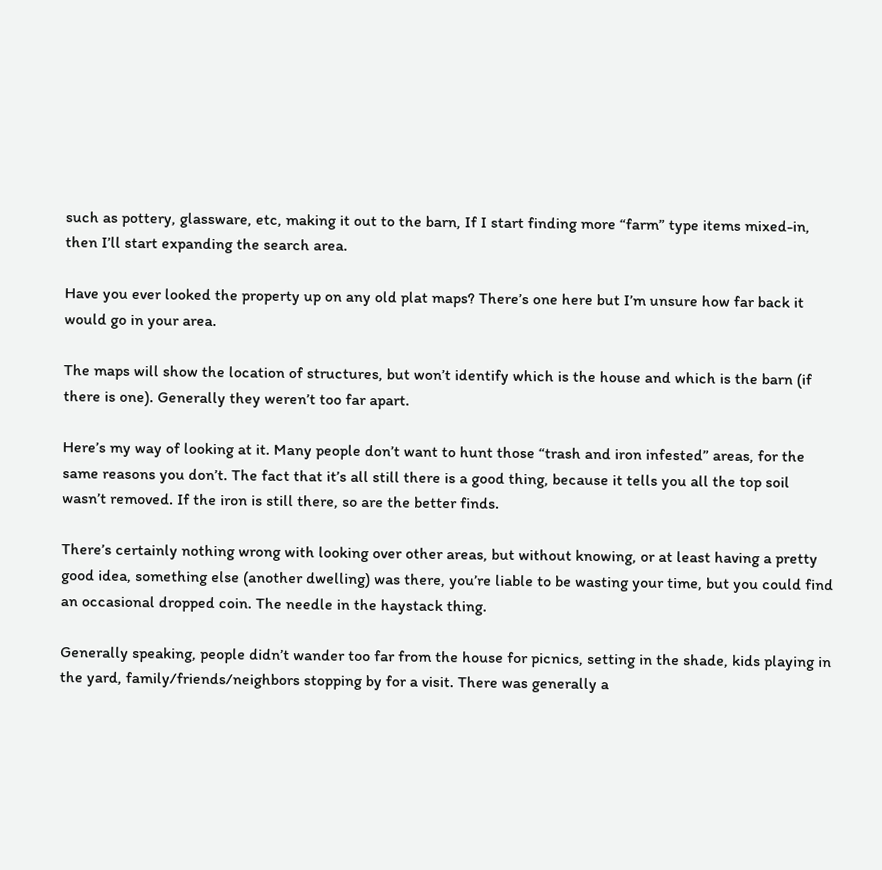such as pottery, glassware, etc, making it out to the barn, If I start finding more “farm” type items mixed-in, then I’ll start expanding the search area.

Have you ever looked the property up on any old plat maps? There’s one here but I’m unsure how far back it would go in your area.

The maps will show the location of structures, but won’t identify which is the house and which is the barn (if there is one). Generally they weren’t too far apart.

Here’s my way of looking at it. Many people don’t want to hunt those “trash and iron infested” areas, for the same reasons you don’t. The fact that it’s all still there is a good thing, because it tells you all the top soil wasn’t removed. If the iron is still there, so are the better finds.

There’s certainly nothing wrong with looking over other areas, but without knowing, or at least having a pretty good idea, something else (another dwelling) was there, you’re liable to be wasting your time, but you could find an occasional dropped coin. The needle in the haystack thing.

Generally speaking, people didn’t wander too far from the house for picnics, setting in the shade, kids playing in the yard, family/friends/neighbors stopping by for a visit. There was generally a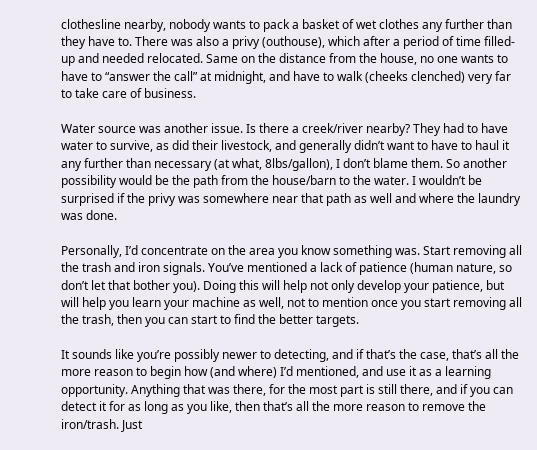clothesline nearby, nobody wants to pack a basket of wet clothes any further than they have to. There was also a privy (outhouse), which after a period of time filled-up and needed relocated. Same on the distance from the house, no one wants to have to “answer the call” at midnight, and have to walk (cheeks clenched) very far to take care of business.

Water source was another issue. Is there a creek/river nearby? They had to have water to survive, as did their livestock, and generally didn’t want to have to haul it any further than necessary (at what, 8lbs/gallon), I don’t blame them. So another possibility would be the path from the house/barn to the water. I wouldn’t be surprised if the privy was somewhere near that path as well and where the laundry was done.

Personally, I’d concentrate on the area you know something was. Start removing all the trash and iron signals. You’ve mentioned a lack of patience (human nature, so don’t let that bother you). Doing this will help not only develop your patience, but will help you learn your machine as well, not to mention once you start removing all the trash, then you can start to find the better targets.

It sounds like you’re possibly newer to detecting, and if that’s the case, that’s all the more reason to begin how (and where) I’d mentioned, and use it as a learning opportunity. Anything that was there, for the most part is still there, and if you can detect it for as long as you like, then that’s all the more reason to remove the iron/trash. Just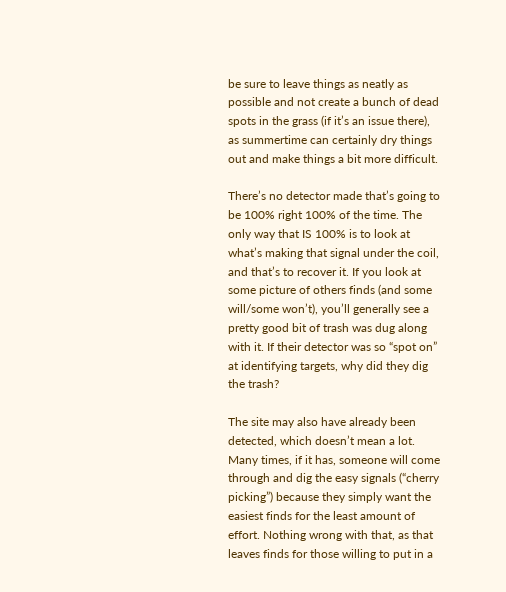be sure to leave things as neatly as possible and not create a bunch of dead spots in the grass (if it’s an issue there), as summertime can certainly dry things out and make things a bit more difficult.

There’s no detector made that’s going to be 100% right 100% of the time. The only way that IS 100% is to look at what’s making that signal under the coil, and that’s to recover it. If you look at some picture of others finds (and some will/some won’t), you’ll generally see a pretty good bit of trash was dug along with it. If their detector was so “spot on” at identifying targets, why did they dig the trash?

The site may also have already been detected, which doesn’t mean a lot. Many times, if it has, someone will come through and dig the easy signals (“cherry picking”) because they simply want the easiest finds for the least amount of effort. Nothing wrong with that, as that leaves finds for those willing to put in a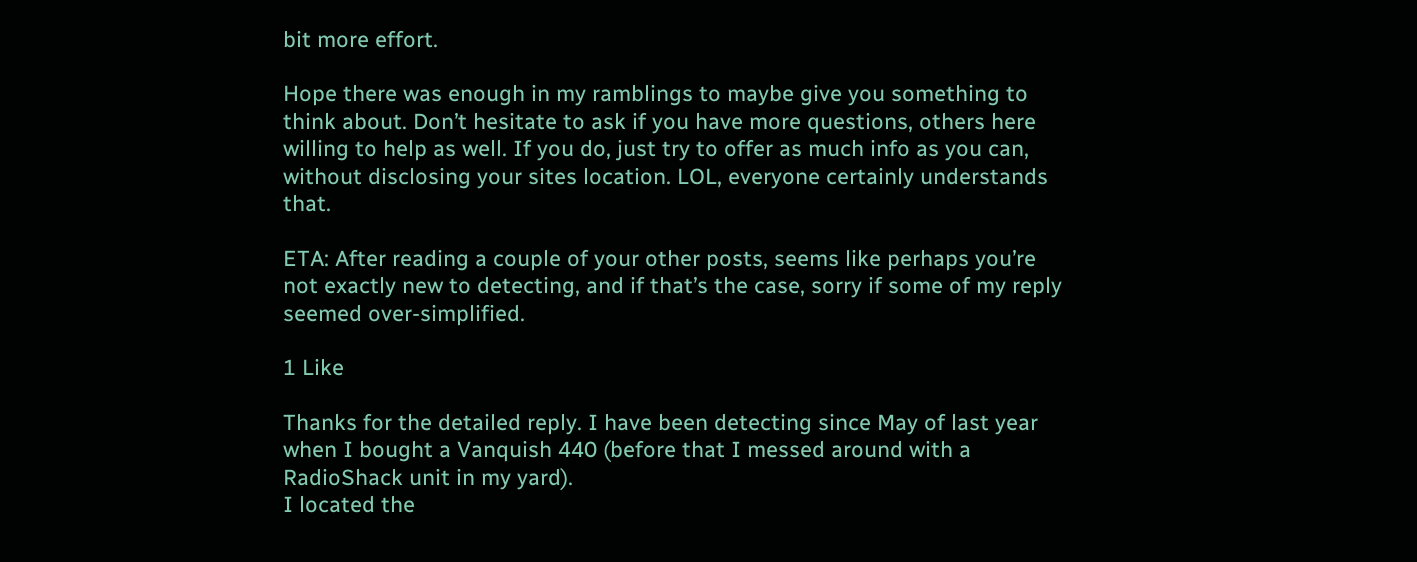bit more effort.

Hope there was enough in my ramblings to maybe give you something to think about. Don’t hesitate to ask if you have more questions, others here willing to help as well. If you do, just try to offer as much info as you can, without disclosing your sites location. LOL, everyone certainly understands that.

ETA: After reading a couple of your other posts, seems like perhaps you’re not exactly new to detecting, and if that’s the case, sorry if some of my reply seemed over-simplified.

1 Like

Thanks for the detailed reply. I have been detecting since May of last year when I bought a Vanquish 440 (before that I messed around with a RadioShack unit in my yard).
I located the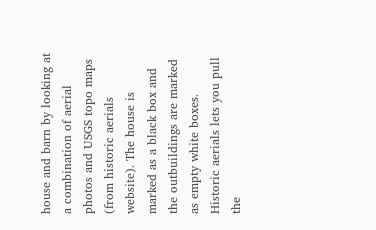house and barn by looking at a combination of aerial photos and USGS topo maps (from historic aerials website). The house is marked as a black box and the outbuildings are marked as empty white boxes. Historic aerials lets you pull the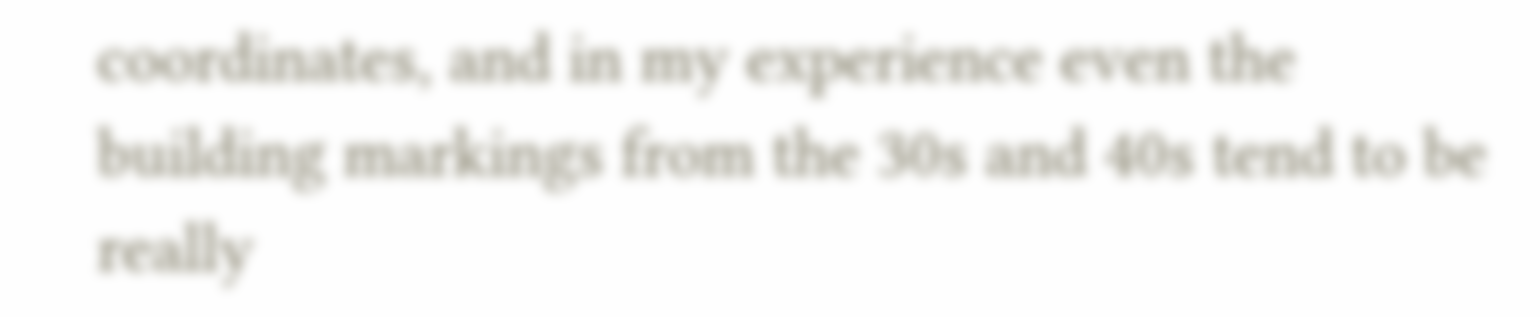coordinates, and in my experience even the building markings from the 30s and 40s tend to be really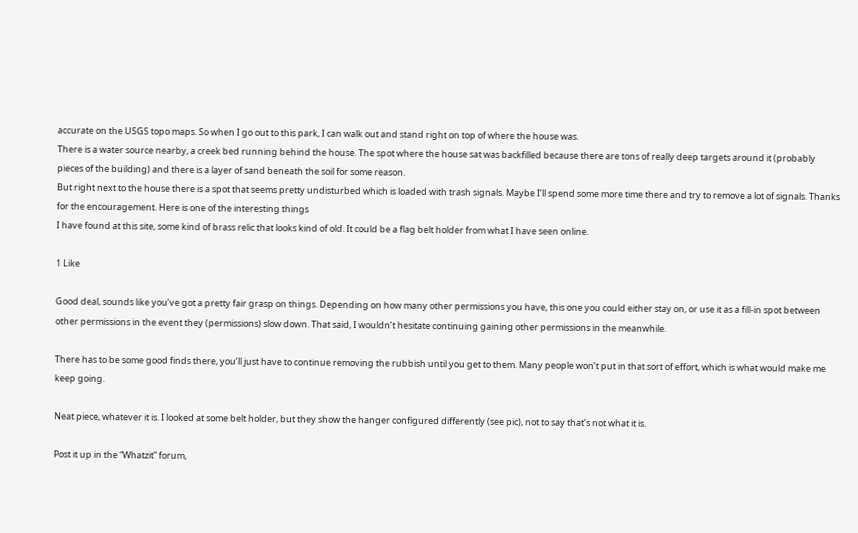accurate on the USGS topo maps. So when I go out to this park, I can walk out and stand right on top of where the house was.
There is a water source nearby, a creek bed running behind the house. The spot where the house sat was backfilled because there are tons of really deep targets around it (probably pieces of the building) and there is a layer of sand beneath the soil for some reason.
But right next to the house there is a spot that seems pretty undisturbed which is loaded with trash signals. Maybe I’ll spend some more time there and try to remove a lot of signals. Thanks for the encouragement. Here is one of the interesting things
I have found at this site, some kind of brass relic that looks kind of old. It could be a flag belt holder from what I have seen online.

1 Like

Good deal, sounds like you’ve got a pretty fair grasp on things. Depending on how many other permissions you have, this one you could either stay on, or use it as a fill-in spot between other permissions in the event they (permissions) slow down. That said, I wouldn’t hesitate continuing gaining other permissions in the meanwhile.

There has to be some good finds there, you’ll just have to continue removing the rubbish until you get to them. Many people won’t put in that sort of effort, which is what would make me keep going.

Neat piece, whatever it is. I looked at some belt holder, but they show the hanger configured differently (see pic), not to say that’s not what it is.

Post it up in the “Whatzit” forum,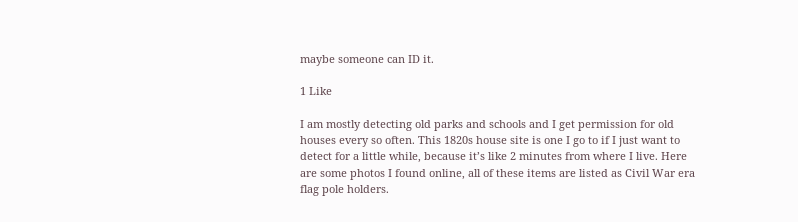maybe someone can ID it.

1 Like

I am mostly detecting old parks and schools and I get permission for old houses every so often. This 1820s house site is one I go to if I just want to detect for a little while, because it’s like 2 minutes from where I live. Here are some photos I found online, all of these items are listed as Civil War era flag pole holders.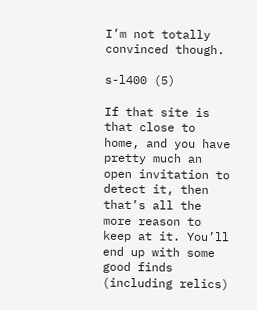I’m not totally convinced though.

s-l400 (5)

If that site is that close to home, and you have pretty much an open invitation to detect it, then that’s all the more reason to keep at it. You’ll end up with some good finds (including relics)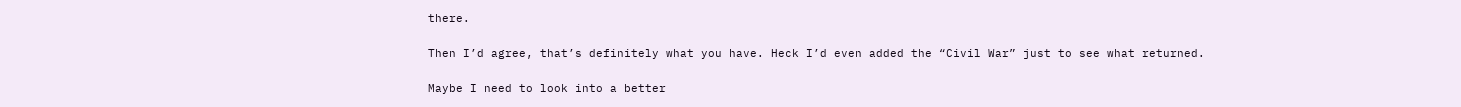there.

Then I’d agree, that’s definitely what you have. Heck I’d even added the “Civil War” just to see what returned.

Maybe I need to look into a better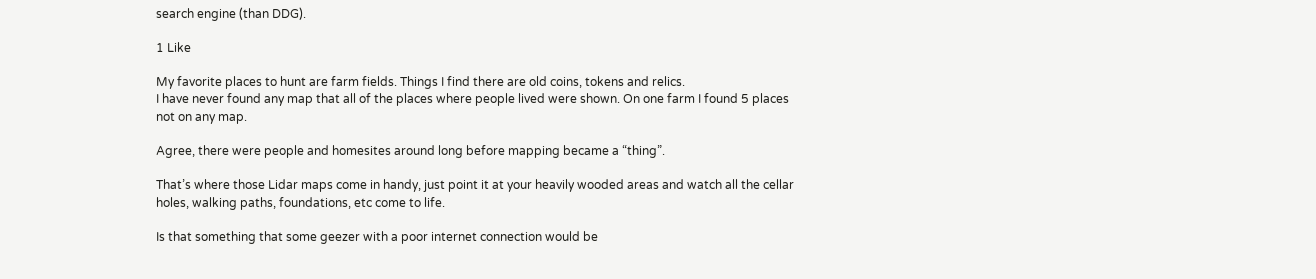search engine (than DDG).

1 Like

My favorite places to hunt are farm fields. Things I find there are old coins, tokens and relics.
I have never found any map that all of the places where people lived were shown. On one farm I found 5 places not on any map.

Agree, there were people and homesites around long before mapping became a “thing”.

That’s where those Lidar maps come in handy, just point it at your heavily wooded areas and watch all the cellar holes, walking paths, foundations, etc come to life.

Is that something that some geezer with a poor internet connection would be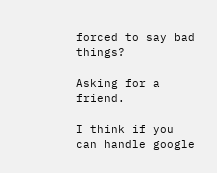forced to say bad things?

Asking for a friend.

I think if you can handle google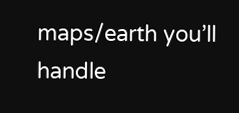maps/earth you’ll handle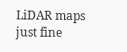LiDAR maps just fine